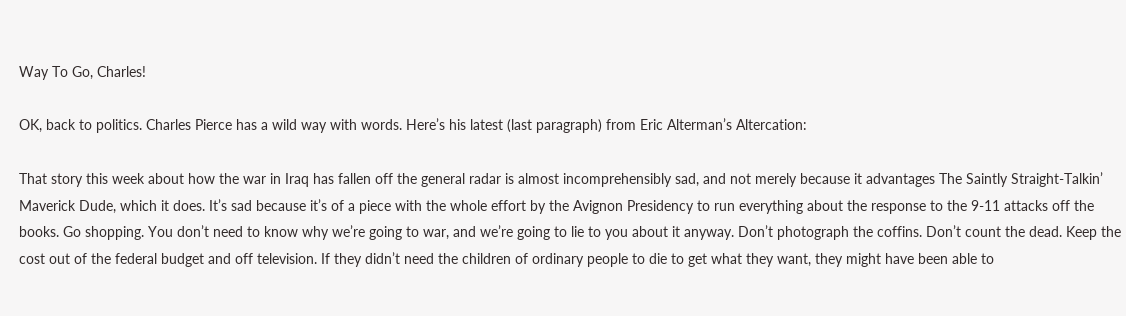Way To Go, Charles!

OK, back to politics. Charles Pierce has a wild way with words. Here’s his latest (last paragraph) from Eric Alterman’s Altercation:

That story this week about how the war in Iraq has fallen off the general radar is almost incomprehensibly sad, and not merely because it advantages The Saintly Straight-Talkin’ Maverick Dude, which it does. It’s sad because it’s of a piece with the whole effort by the Avignon Presidency to run everything about the response to the 9-11 attacks off the books. Go shopping. You don’t need to know why we’re going to war, and we’re going to lie to you about it anyway. Don’t photograph the coffins. Don’t count the dead. Keep the cost out of the federal budget and off television. If they didn’t need the children of ordinary people to die to get what they want, they might have been able to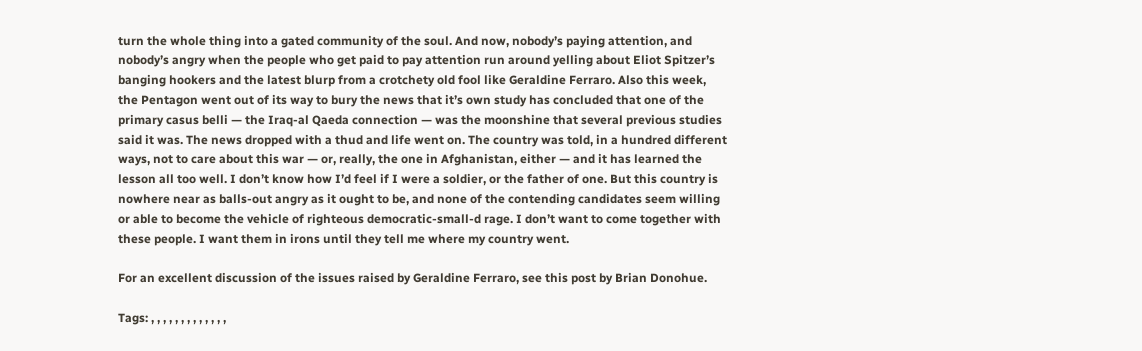turn the whole thing into a gated community of the soul. And now, nobody’s paying attention, and nobody’s angry when the people who get paid to pay attention run around yelling about Eliot Spitzer’s banging hookers and the latest blurp from a crotchety old fool like Geraldine Ferraro. Also this week, the Pentagon went out of its way to bury the news that it’s own study has concluded that one of the primary casus belli — the Iraq-al Qaeda connection — was the moonshine that several previous studies said it was. The news dropped with a thud and life went on. The country was told, in a hundred different ways, not to care about this war — or, really, the one in Afghanistan, either — and it has learned the lesson all too well. I don’t know how I’d feel if I were a soldier, or the father of one. But this country is nowhere near as balls-out angry as it ought to be, and none of the contending candidates seem willing or able to become the vehicle of righteous democratic-small-d rage. I don’t want to come together with these people. I want them in irons until they tell me where my country went.

For an excellent discussion of the issues raised by Geraldine Ferraro, see this post by Brian Donohue.

Tags: , , , , , , , , , , , , ,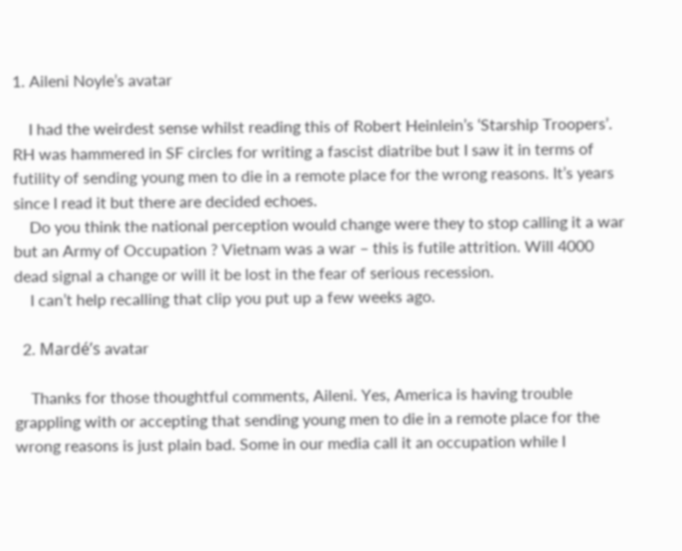1. Aileni Noyle’s avatar

    I had the weirdest sense whilst reading this of Robert Heinlein’s ‘Starship Troopers’. RH was hammered in SF circles for writing a fascist diatribe but I saw it in terms of futility of sending young men to die in a remote place for the wrong reasons. It’s years since I read it but there are decided echoes.
    Do you think the national perception would change were they to stop calling it a war but an Army of Occupation ? Vietnam was a war – this is futile attrition. Will 4000 dead signal a change or will it be lost in the fear of serious recession.
    I can’t help recalling that clip you put up a few weeks ago.

  2. Mardé’s avatar

    Thanks for those thoughtful comments, Aileni. Yes, America is having trouble grappling with or accepting that sending young men to die in a remote place for the wrong reasons is just plain bad. Some in our media call it an occupation while I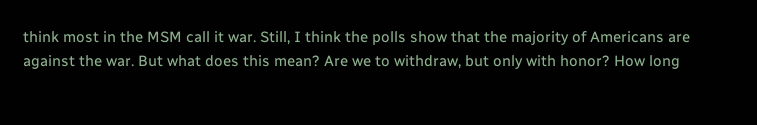think most in the MSM call it war. Still, I think the polls show that the majority of Americans are against the war. But what does this mean? Are we to withdraw, but only with honor? How long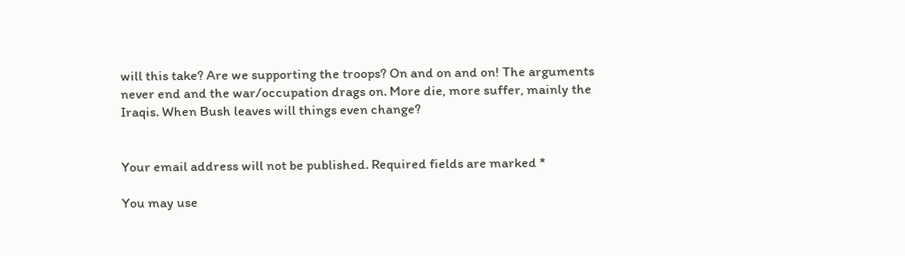will this take? Are we supporting the troops? On and on and on! The arguments never end and the war/occupation drags on. More die, more suffer, mainly the Iraqis. When Bush leaves will things even change?


Your email address will not be published. Required fields are marked *

You may use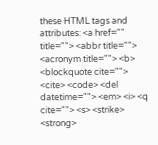these HTML tags and attributes: <a href="" title=""> <abbr title=""> <acronym title=""> <b> <blockquote cite=""> <cite> <code> <del datetime=""> <em> <i> <q cite=""> <s> <strike> <strong>